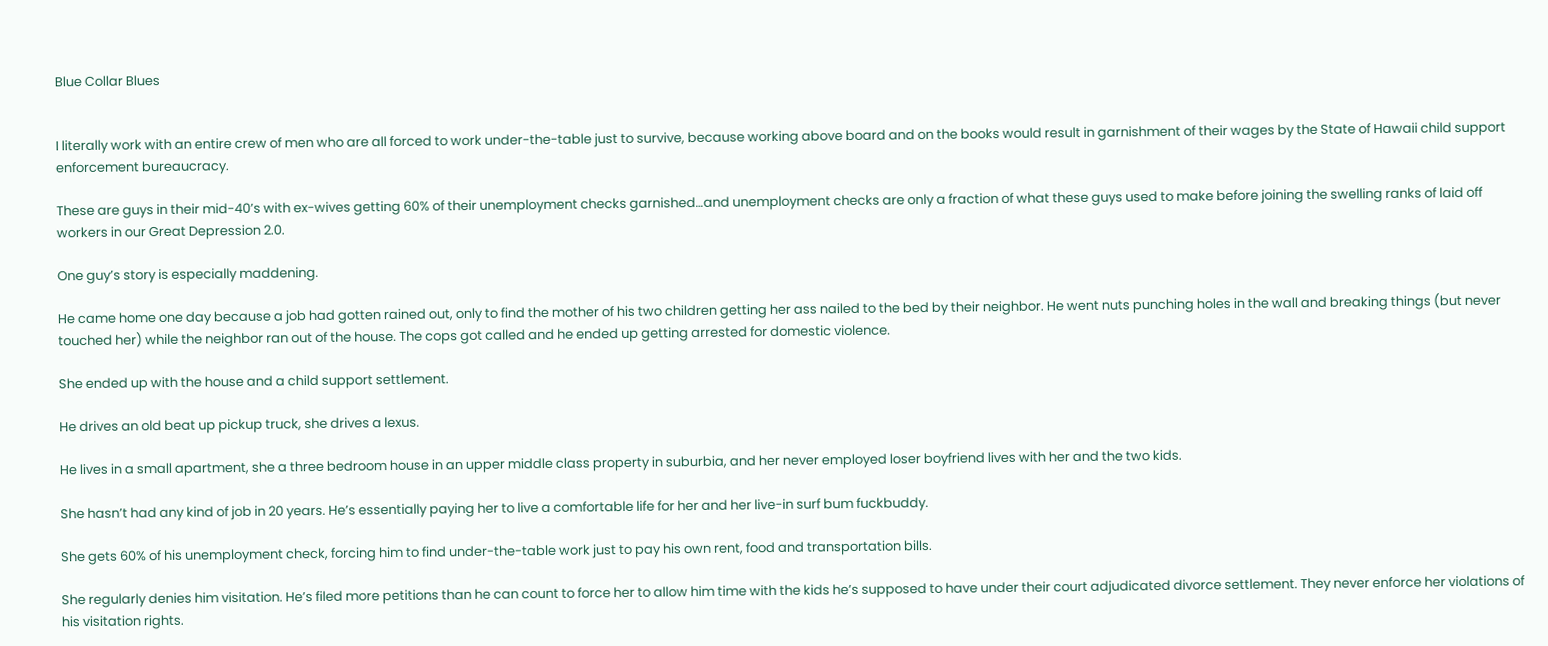Blue Collar Blues


I literally work with an entire crew of men who are all forced to work under-the-table just to survive, because working above board and on the books would result in garnishment of their wages by the State of Hawaii child support enforcement bureaucracy.

These are guys in their mid-40’s with ex-wives getting 60% of their unemployment checks garnished…and unemployment checks are only a fraction of what these guys used to make before joining the swelling ranks of laid off workers in our Great Depression 2.0.

One guy’s story is especially maddening.

He came home one day because a job had gotten rained out, only to find the mother of his two children getting her ass nailed to the bed by their neighbor. He went nuts punching holes in the wall and breaking things (but never touched her) while the neighbor ran out of the house. The cops got called and he ended up getting arrested for domestic violence.

She ended up with the house and a child support settlement.

He drives an old beat up pickup truck, she drives a lexus.

He lives in a small apartment, she a three bedroom house in an upper middle class property in suburbia, and her never employed loser boyfriend lives with her and the two kids.

She hasn’t had any kind of job in 20 years. He’s essentially paying her to live a comfortable life for her and her live-in surf bum fuckbuddy.

She gets 60% of his unemployment check, forcing him to find under-the-table work just to pay his own rent, food and transportation bills.

She regularly denies him visitation. He’s filed more petitions than he can count to force her to allow him time with the kids he’s supposed to have under their court adjudicated divorce settlement. They never enforce her violations of his visitation rights.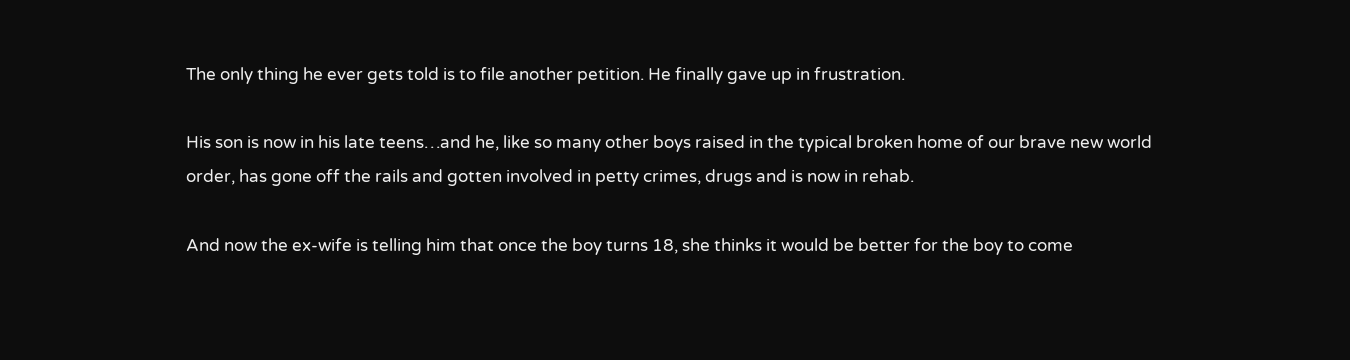The only thing he ever gets told is to file another petition. He finally gave up in frustration.

His son is now in his late teens…and he, like so many other boys raised in the typical broken home of our brave new world order, has gone off the rails and gotten involved in petty crimes, drugs and is now in rehab.

And now the ex-wife is telling him that once the boy turns 18, she thinks it would be better for the boy to come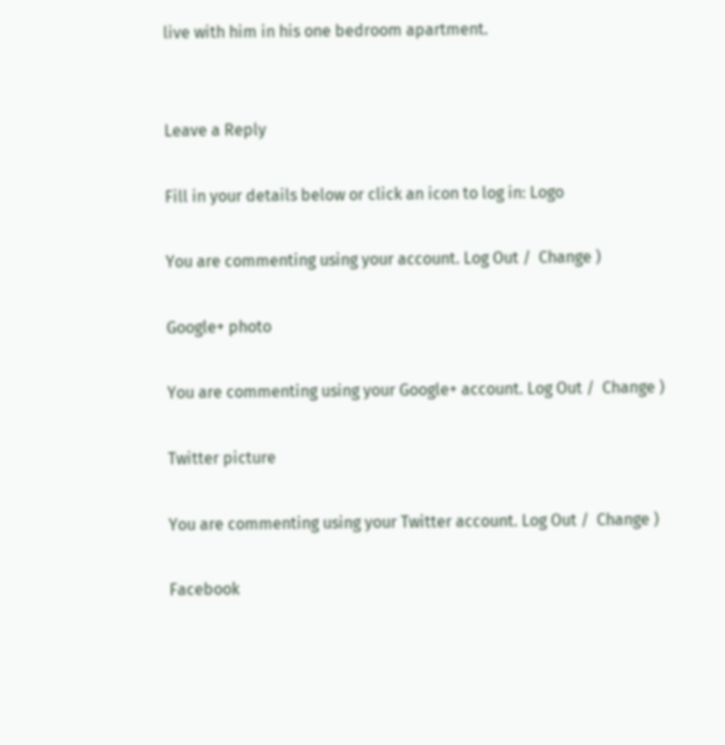live with him in his one bedroom apartment.


Leave a Reply

Fill in your details below or click an icon to log in: Logo

You are commenting using your account. Log Out /  Change )

Google+ photo

You are commenting using your Google+ account. Log Out /  Change )

Twitter picture

You are commenting using your Twitter account. Log Out /  Change )

Facebook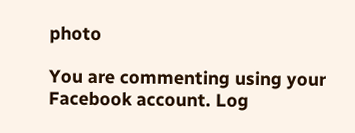photo

You are commenting using your Facebook account. Log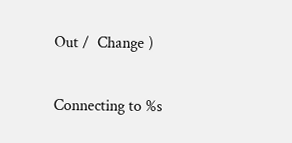Out /  Change )


Connecting to %s